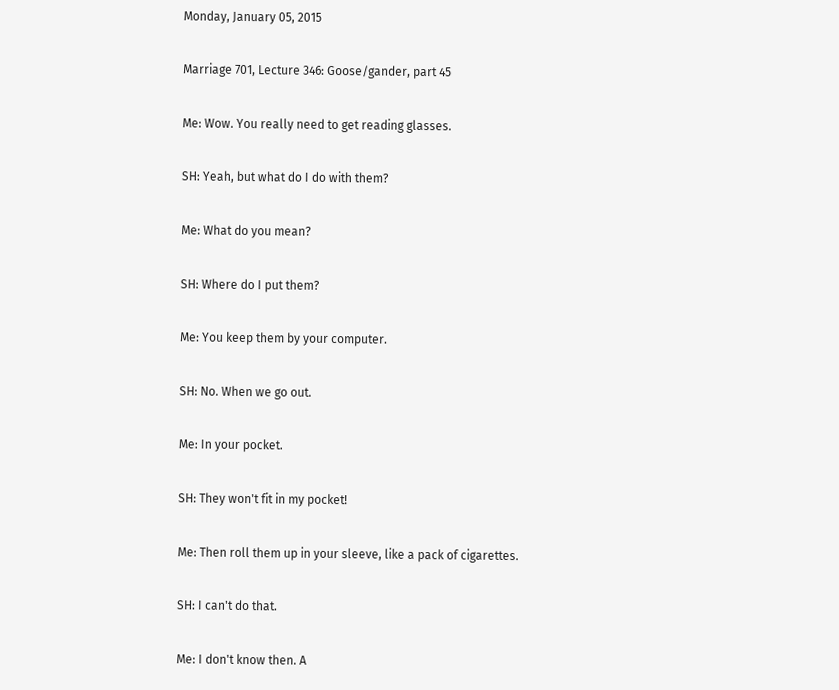Monday, January 05, 2015

Marriage 701, Lecture 346: Goose/gander, part 45

Me: Wow. You really need to get reading glasses.

SH: Yeah, but what do I do with them?

Me: What do you mean?

SH: Where do I put them?

Me: You keep them by your computer.

SH: No. When we go out.

Me: In your pocket.

SH: They won't fit in my pocket!

Me: Then roll them up in your sleeve, like a pack of cigarettes.

SH: I can't do that.

Me: I don't know then. A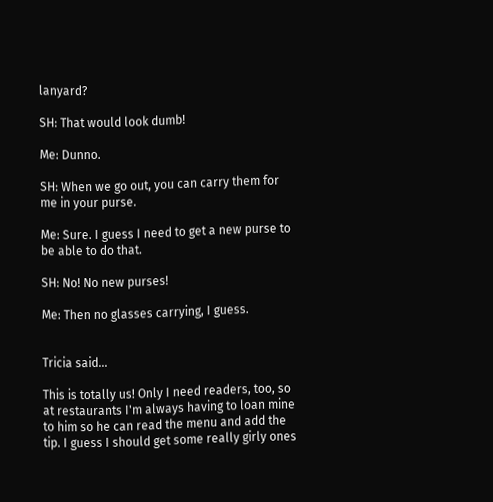lanyard?

SH: That would look dumb!

Me: Dunno.

SH: When we go out, you can carry them for me in your purse.

Me: Sure. I guess I need to get a new purse to be able to do that.

SH: No! No new purses!

Me: Then no glasses carrying, I guess.


Tricia said...

This is totally us! Only I need readers, too, so at restaurants I'm always having to loan mine to him so he can read the menu and add the tip. I guess I should get some really girly ones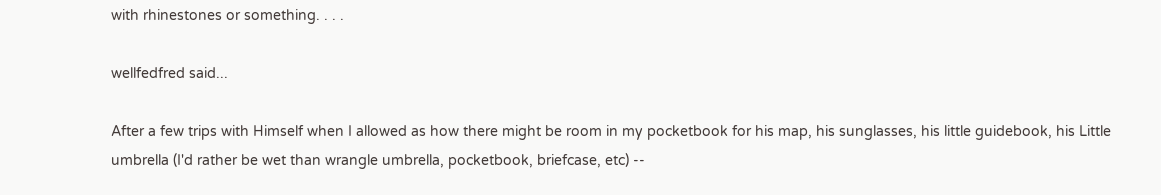with rhinestones or something. . . .

wellfedfred said...

After a few trips with Himself when I allowed as how there might be room in my pocketbook for his map, his sunglasses, his little guidebook, his Little umbrella (I'd rather be wet than wrangle umbrella, pocketbook, briefcase, etc) --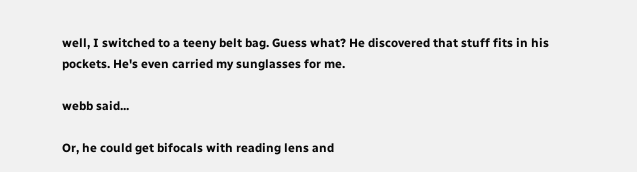well, I switched to a teeny belt bag. Guess what? He discovered that stuff fits in his pockets. He's even carried my sunglasses for me.

webb said...

Or, he could get bifocals with reading lens and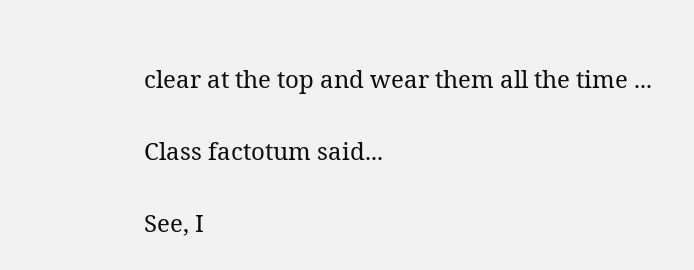clear at the top and wear them all the time ...

Class factotum said...

See, I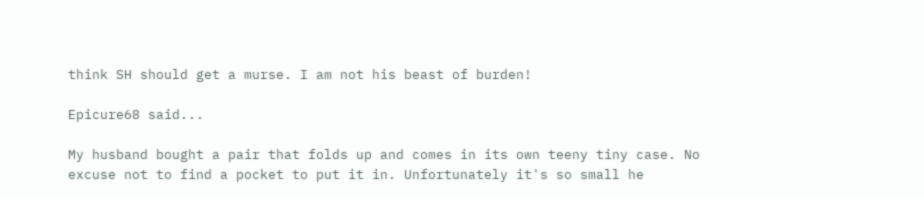think SH should get a murse. I am not his beast of burden!

Epicure68 said...

My husband bought a pair that folds up and comes in its own teeny tiny case. No excuse not to find a pocket to put it in. Unfortunately it's so small he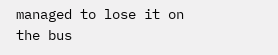managed to lose it on the bus